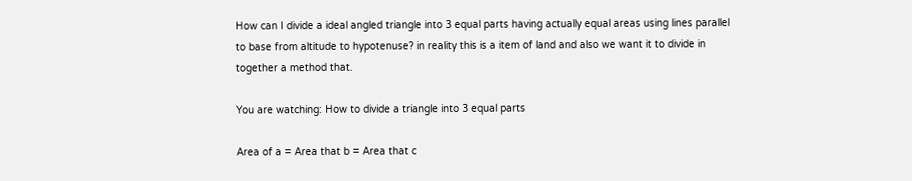How can I divide a ideal angled triangle into 3 equal parts having actually equal areas using lines parallel to base from altitude to hypotenuse? in reality this is a item of land and also we want it to divide in together a method that.

You are watching: How to divide a triangle into 3 equal parts

Area of a = Area that b = Area that c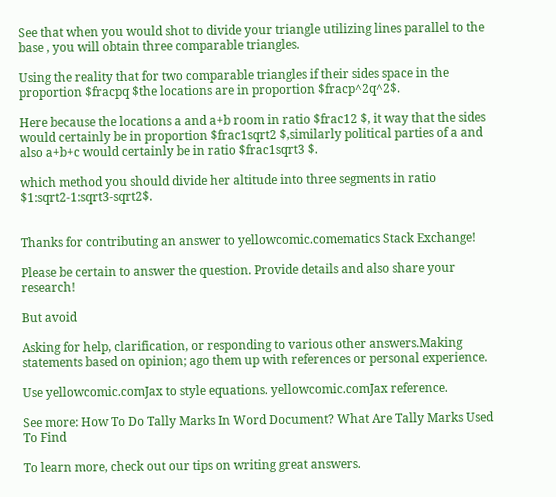See that when you would shot to divide your triangle utilizing lines parallel to the base , you will obtain three comparable triangles.

Using the reality that for two comparable triangles if their sides space in the proportion $fracpq $the locations are in proportion $fracp^2q^2$.

Here because the locations a and a+b room in ratio $frac12 $, it way that the sides would certainly be in proportion $frac1sqrt2 $,similarly political parties of a and also a+b+c would certainly be in ratio $frac1sqrt3 $.

which method you should divide her altitude into three segments in ratio $1:sqrt2-1:sqrt3-sqrt2$.


Thanks for contributing an answer to yellowcomic.comematics Stack Exchange!

Please be certain to answer the question. Provide details and also share your research!

But avoid

Asking for help, clarification, or responding to various other answers.Making statements based on opinion; ago them up with references or personal experience.

Use yellowcomic.comJax to style equations. yellowcomic.comJax reference.

See more: How To Do Tally Marks In Word Document? What Are Tally Marks Used To Find

To learn more, check out our tips on writing great answers.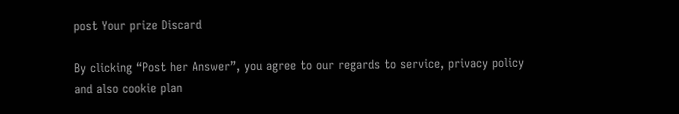post Your prize Discard

By clicking “Post her Answer”, you agree to our regards to service, privacy policy and also cookie plan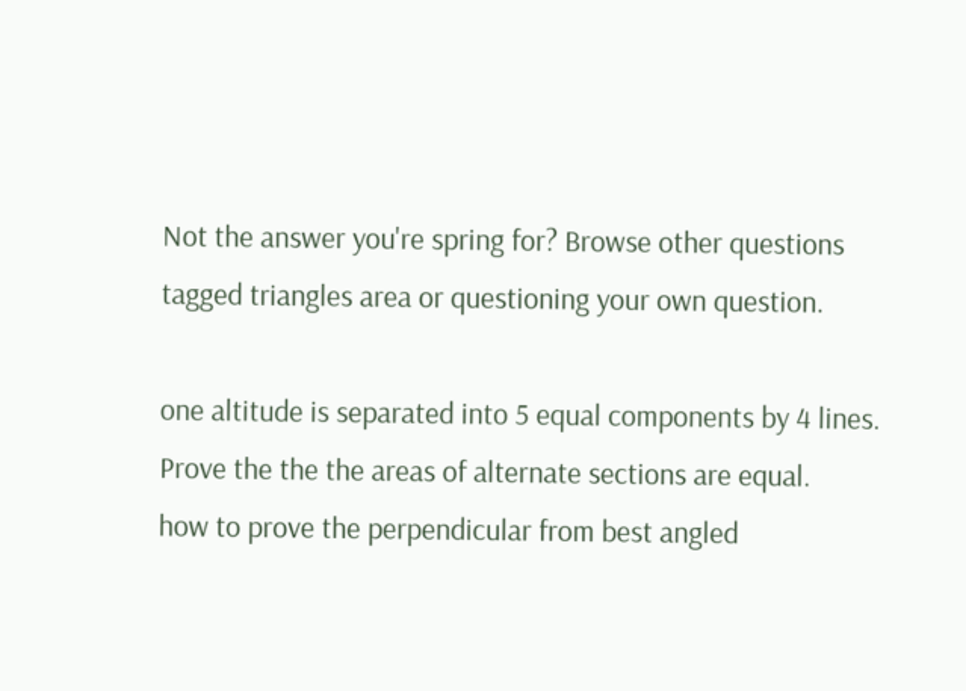Not the answer you're spring for? Browse other questions tagged triangles area or questioning your own question.

one altitude is separated into 5 equal components by 4 lines. Prove the the the areas of alternate sections are equal.
how to prove the perpendicular from best angled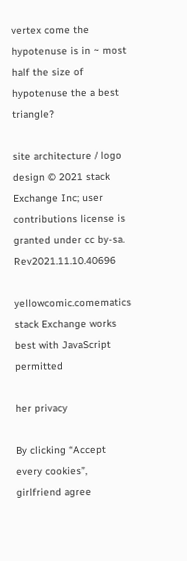vertex come the hypotenuse is in ~ most half the size of hypotenuse the a best triangle?

site architecture / logo design © 2021 stack Exchange Inc; user contributions license is granted under cc by-sa. Rev2021.11.10.40696

yellowcomic.comematics stack Exchange works best with JavaScript permitted

her privacy

By clicking “Accept every cookies”, girlfriend agree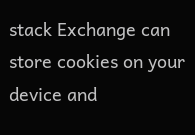stack Exchange can store cookies on your device and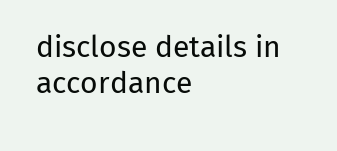disclose details in accordance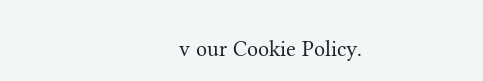v our Cookie Policy.